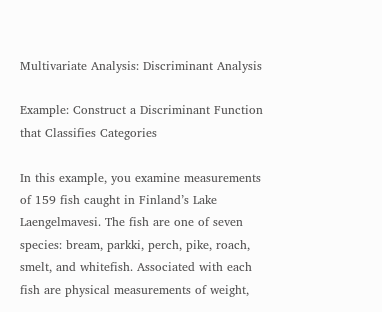Multivariate Analysis: Discriminant Analysis

Example: Construct a Discriminant Function that Classifies Categories

In this example, you examine measurements of 159 fish caught in Finland’s Lake Laengelmavesi. The fish are one of seven species: bream, parkki, perch, pike, roach, smelt, and whitefish. Associated with each fish are physical measurements of weight,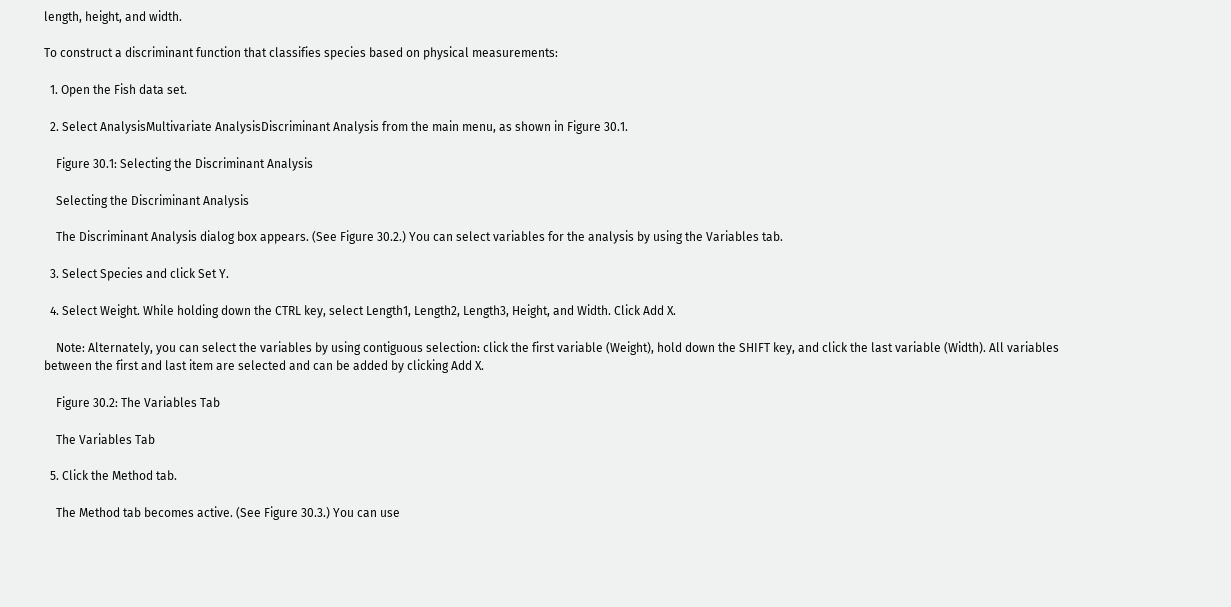length, height, and width.

To construct a discriminant function that classifies species based on physical measurements:

  1. Open the Fish data set.

  2. Select AnalysisMultivariate AnalysisDiscriminant Analysis from the main menu, as shown in Figure 30.1.

    Figure 30.1: Selecting the Discriminant Analysis

    Selecting the Discriminant Analysis

    The Discriminant Analysis dialog box appears. (See Figure 30.2.) You can select variables for the analysis by using the Variables tab.

  3. Select Species and click Set Y.

  4. Select Weight. While holding down the CTRL key, select Length1, Length2, Length3, Height, and Width. Click Add X.

    Note: Alternately, you can select the variables by using contiguous selection: click the first variable (Weight), hold down the SHIFT key, and click the last variable (Width). All variables between the first and last item are selected and can be added by clicking Add X.

    Figure 30.2: The Variables Tab

    The Variables Tab

  5. Click the Method tab.

    The Method tab becomes active. (See Figure 30.3.) You can use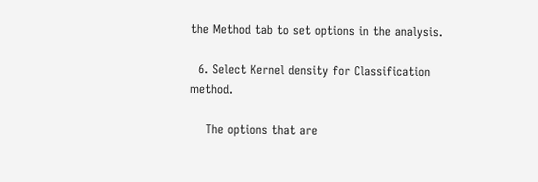the Method tab to set options in the analysis.

  6. Select Kernel density for Classification method.

    The options that are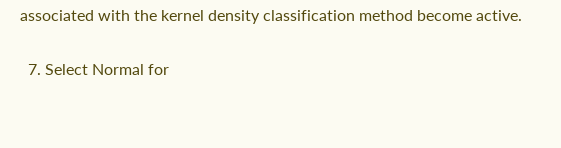associated with the kernel density classification method become active.

  7. Select Normal for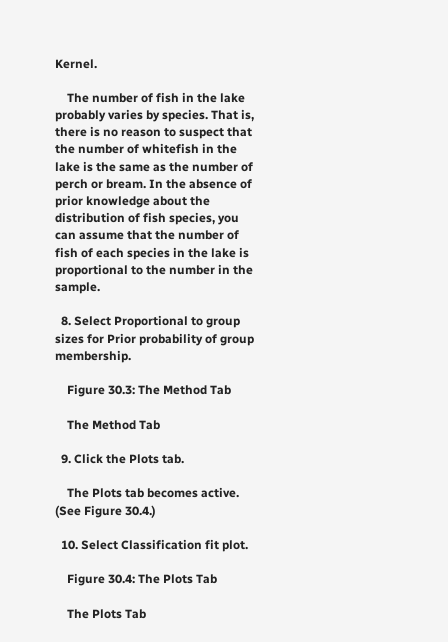Kernel.

    The number of fish in the lake probably varies by species. That is, there is no reason to suspect that the number of whitefish in the lake is the same as the number of perch or bream. In the absence of prior knowledge about the distribution of fish species, you can assume that the number of fish of each species in the lake is proportional to the number in the sample.

  8. Select Proportional to group sizes for Prior probability of group membership.

    Figure 30.3: The Method Tab

    The Method Tab

  9. Click the Plots tab.

    The Plots tab becomes active. (See Figure 30.4.)

  10. Select Classification fit plot.

    Figure 30.4: The Plots Tab

    The Plots Tab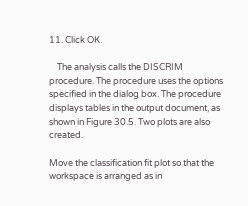11. Click OK.

    The analysis calls the DISCRIM procedure. The procedure uses the options specified in the dialog box. The procedure displays tables in the output document, as shown in Figure 30.5. Two plots are also created.

Move the classification fit plot so that the workspace is arranged as in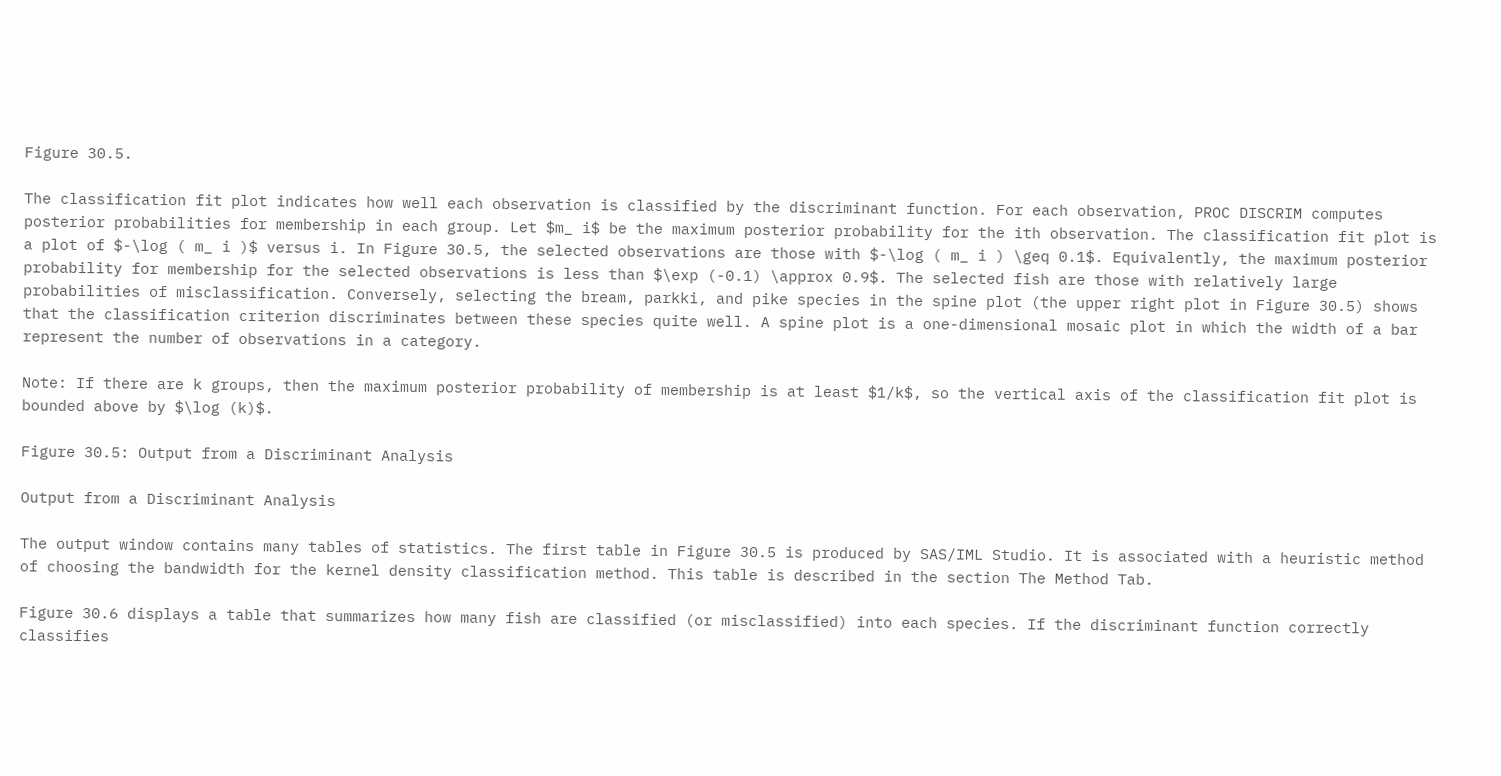Figure 30.5.

The classification fit plot indicates how well each observation is classified by the discriminant function. For each observation, PROC DISCRIM computes posterior probabilities for membership in each group. Let $m_ i$ be the maximum posterior probability for the ith observation. The classification fit plot is a plot of $-\log ( m_ i )$ versus i. In Figure 30.5, the selected observations are those with $-\log ( m_ i ) \geq 0.1$. Equivalently, the maximum posterior probability for membership for the selected observations is less than $\exp (-0.1) \approx 0.9$. The selected fish are those with relatively large probabilities of misclassification. Conversely, selecting the bream, parkki, and pike species in the spine plot (the upper right plot in Figure 30.5) shows that the classification criterion discriminates between these species quite well. A spine plot is a one-dimensional mosaic plot in which the width of a bar represent the number of observations in a category.

Note: If there are k groups, then the maximum posterior probability of membership is at least $1/k$, so the vertical axis of the classification fit plot is bounded above by $\log (k)$.

Figure 30.5: Output from a Discriminant Analysis

Output from a Discriminant Analysis

The output window contains many tables of statistics. The first table in Figure 30.5 is produced by SAS/IML Studio. It is associated with a heuristic method of choosing the bandwidth for the kernel density classification method. This table is described in the section The Method Tab.

Figure 30.6 displays a table that summarizes how many fish are classified (or misclassified) into each species. If the discriminant function correctly classifies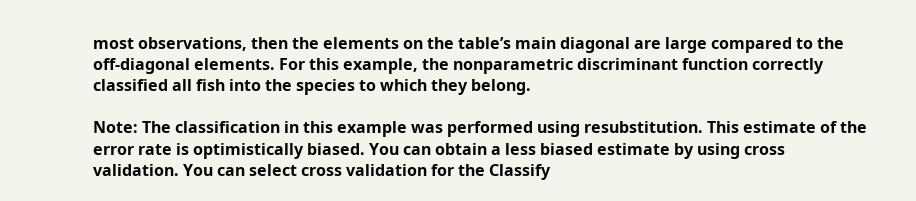most observations, then the elements on the table’s main diagonal are large compared to the off-diagonal elements. For this example, the nonparametric discriminant function correctly classified all fish into the species to which they belong.

Note: The classification in this example was performed using resubstitution. This estimate of the error rate is optimistically biased. You can obtain a less biased estimate by using cross validation. You can select cross validation for the Classify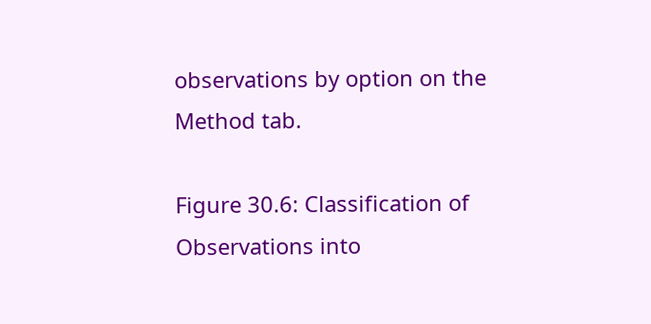observations by option on the Method tab.

Figure 30.6: Classification of Observations into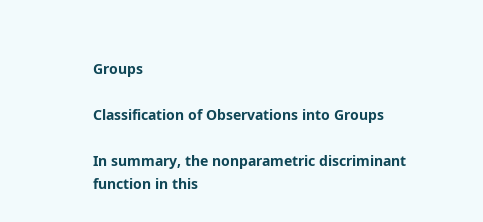Groups

Classification of Observations into Groups

In summary, the nonparametric discriminant function in this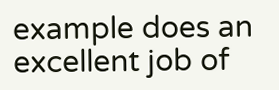example does an excellent job of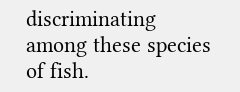discriminating among these species of fish.